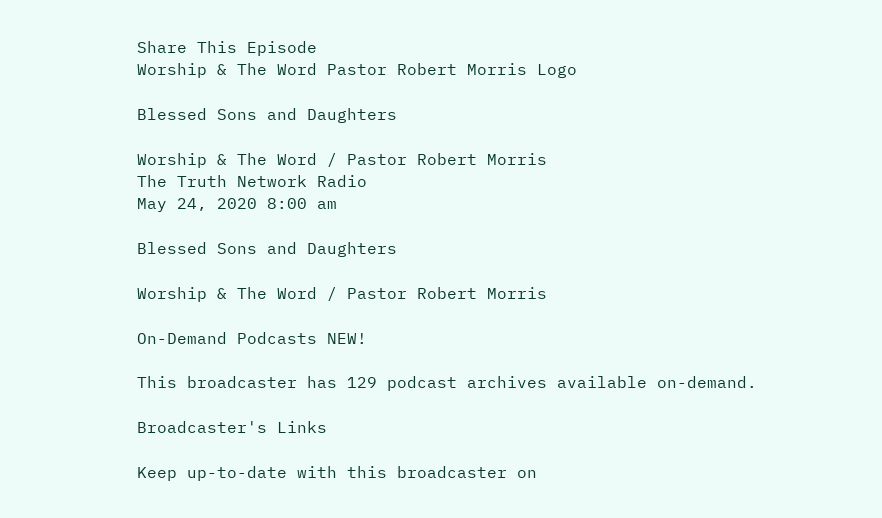Share This Episode
Worship & The Word Pastor Robert Morris Logo

Blessed Sons and Daughters

Worship & The Word / Pastor Robert Morris
The Truth Network Radio
May 24, 2020 8:00 am

Blessed Sons and Daughters

Worship & The Word / Pastor Robert Morris

On-Demand Podcasts NEW!

This broadcaster has 129 podcast archives available on-demand.

Broadcaster's Links

Keep up-to-date with this broadcaster on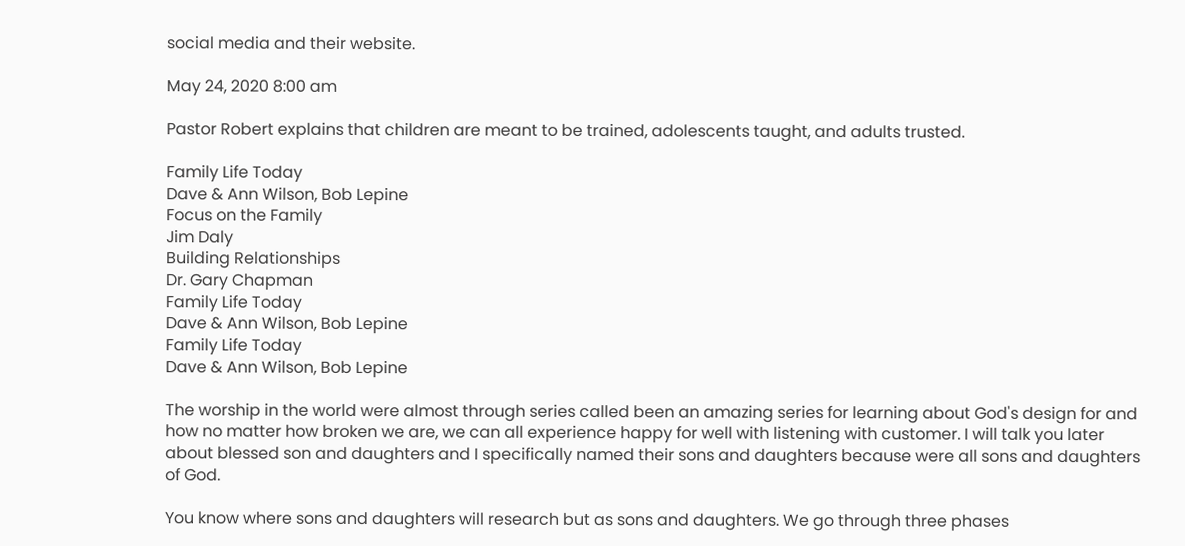social media and their website.

May 24, 2020 8:00 am

Pastor Robert explains that children are meant to be trained, adolescents taught, and adults trusted.

Family Life Today
Dave & Ann Wilson, Bob Lepine
Focus on the Family
Jim Daly
Building Relationships
Dr. Gary Chapman
Family Life Today
Dave & Ann Wilson, Bob Lepine
Family Life Today
Dave & Ann Wilson, Bob Lepine

The worship in the world were almost through series called been an amazing series for learning about God's design for and how no matter how broken we are, we can all experience happy for well with listening with customer. I will talk you later about blessed son and daughters and I specifically named their sons and daughters because were all sons and daughters of God.

You know where sons and daughters will research but as sons and daughters. We go through three phases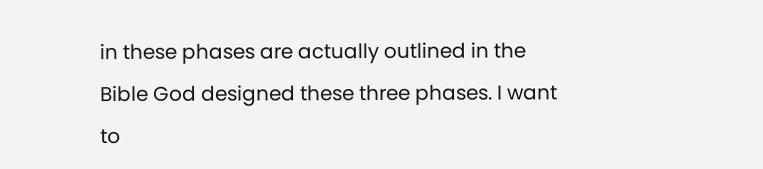in these phases are actually outlined in the Bible God designed these three phases. I want to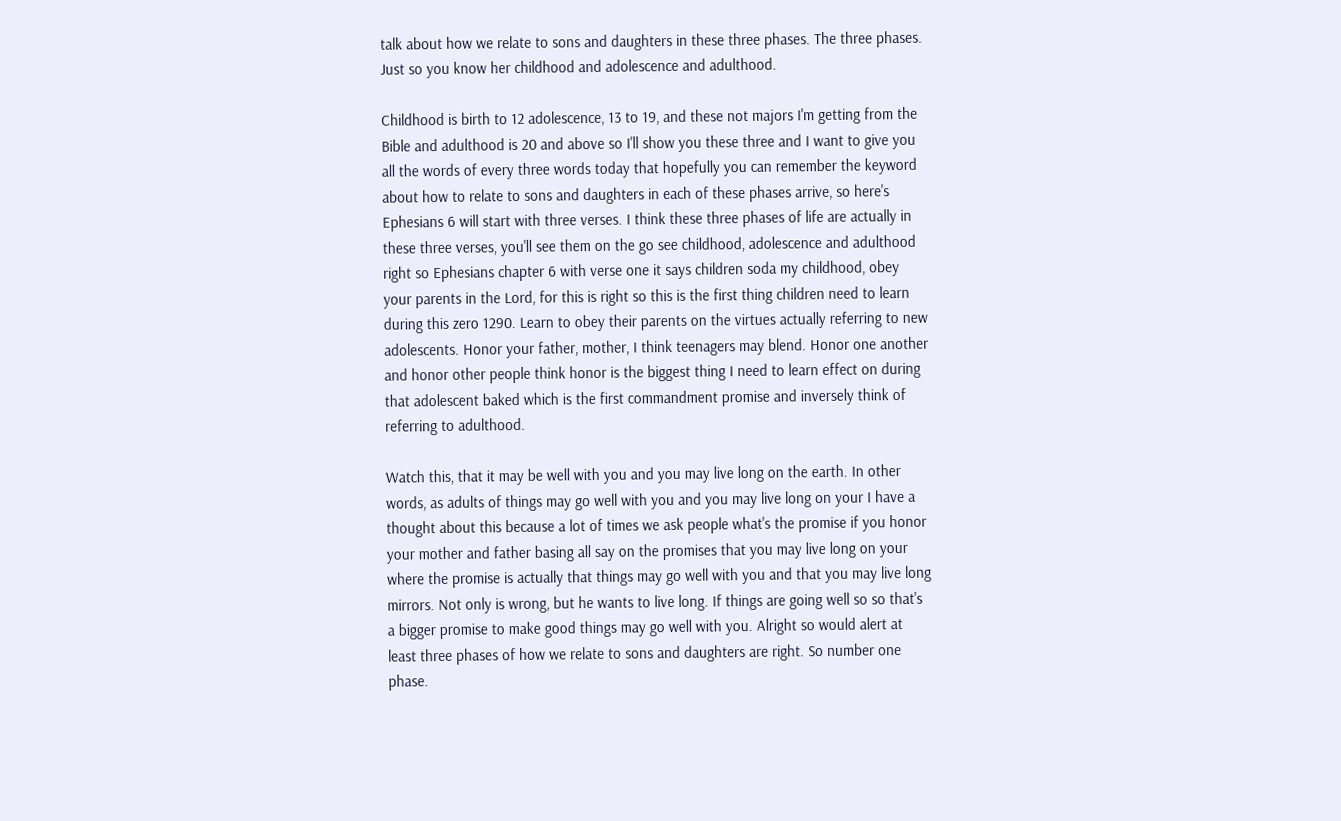talk about how we relate to sons and daughters in these three phases. The three phases. Just so you know her childhood and adolescence and adulthood.

Childhood is birth to 12 adolescence, 13 to 19, and these not majors I'm getting from the Bible and adulthood is 20 and above so I'll show you these three and I want to give you all the words of every three words today that hopefully you can remember the keyword about how to relate to sons and daughters in each of these phases arrive, so here's Ephesians 6 will start with three verses. I think these three phases of life are actually in these three verses, you'll see them on the go see childhood, adolescence and adulthood right so Ephesians chapter 6 with verse one it says children soda my childhood, obey your parents in the Lord, for this is right so this is the first thing children need to learn during this zero 1290. Learn to obey their parents on the virtues actually referring to new adolescents. Honor your father, mother, I think teenagers may blend. Honor one another and honor other people think honor is the biggest thing I need to learn effect on during that adolescent baked which is the first commandment promise and inversely think of referring to adulthood.

Watch this, that it may be well with you and you may live long on the earth. In other words, as adults of things may go well with you and you may live long on your I have a thought about this because a lot of times we ask people what's the promise if you honor your mother and father basing all say on the promises that you may live long on your where the promise is actually that things may go well with you and that you may live long mirrors. Not only is wrong, but he wants to live long. If things are going well so so that's a bigger promise to make good things may go well with you. Alright so would alert at least three phases of how we relate to sons and daughters are right. So number one phase.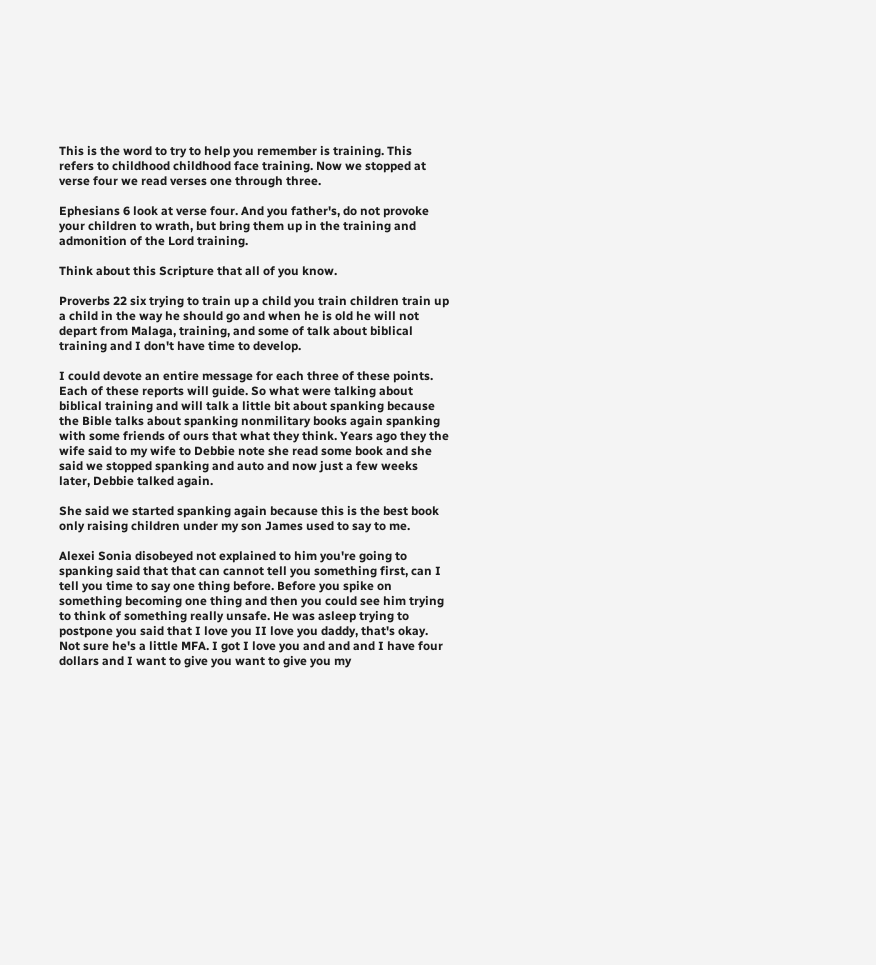This is the word to try to help you remember is training. This refers to childhood childhood face training. Now we stopped at verse four we read verses one through three.

Ephesians 6 look at verse four. And you father's, do not provoke your children to wrath, but bring them up in the training and admonition of the Lord training.

Think about this Scripture that all of you know.

Proverbs 22 six trying to train up a child you train children train up a child in the way he should go and when he is old he will not depart from Malaga, training, and some of talk about biblical training and I don't have time to develop.

I could devote an entire message for each three of these points. Each of these reports will guide. So what were talking about biblical training and will talk a little bit about spanking because the Bible talks about spanking nonmilitary books again spanking with some friends of ours that what they think. Years ago they the wife said to my wife to Debbie note she read some book and she said we stopped spanking and auto and now just a few weeks later, Debbie talked again.

She said we started spanking again because this is the best book only raising children under my son James used to say to me.

Alexei Sonia disobeyed not explained to him you're going to spanking said that that can cannot tell you something first, can I tell you time to say one thing before. Before you spike on something becoming one thing and then you could see him trying to think of something really unsafe. He was asleep trying to postpone you said that I love you II love you daddy, that's okay. Not sure he's a little MFA. I got I love you and and and I have four dollars and I want to give you want to give you my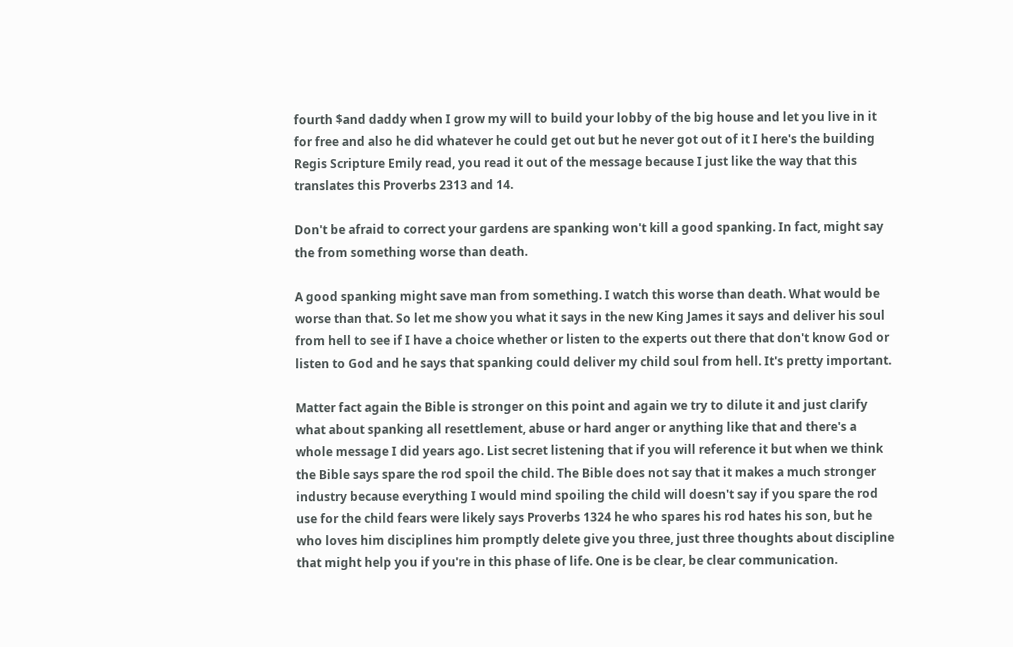fourth $and daddy when I grow my will to build your lobby of the big house and let you live in it for free and also he did whatever he could get out but he never got out of it I here's the building Regis Scripture Emily read, you read it out of the message because I just like the way that this translates this Proverbs 2313 and 14.

Don't be afraid to correct your gardens are spanking won't kill a good spanking. In fact, might say the from something worse than death.

A good spanking might save man from something. I watch this worse than death. What would be worse than that. So let me show you what it says in the new King James it says and deliver his soul from hell to see if I have a choice whether or listen to the experts out there that don't know God or listen to God and he says that spanking could deliver my child soul from hell. It's pretty important.

Matter fact again the Bible is stronger on this point and again we try to dilute it and just clarify what about spanking all resettlement, abuse or hard anger or anything like that and there's a whole message I did years ago. List secret listening that if you will reference it but when we think the Bible says spare the rod spoil the child. The Bible does not say that it makes a much stronger industry because everything I would mind spoiling the child will doesn't say if you spare the rod use for the child fears were likely says Proverbs 1324 he who spares his rod hates his son, but he who loves him disciplines him promptly delete give you three, just three thoughts about discipline that might help you if you're in this phase of life. One is be clear, be clear communication.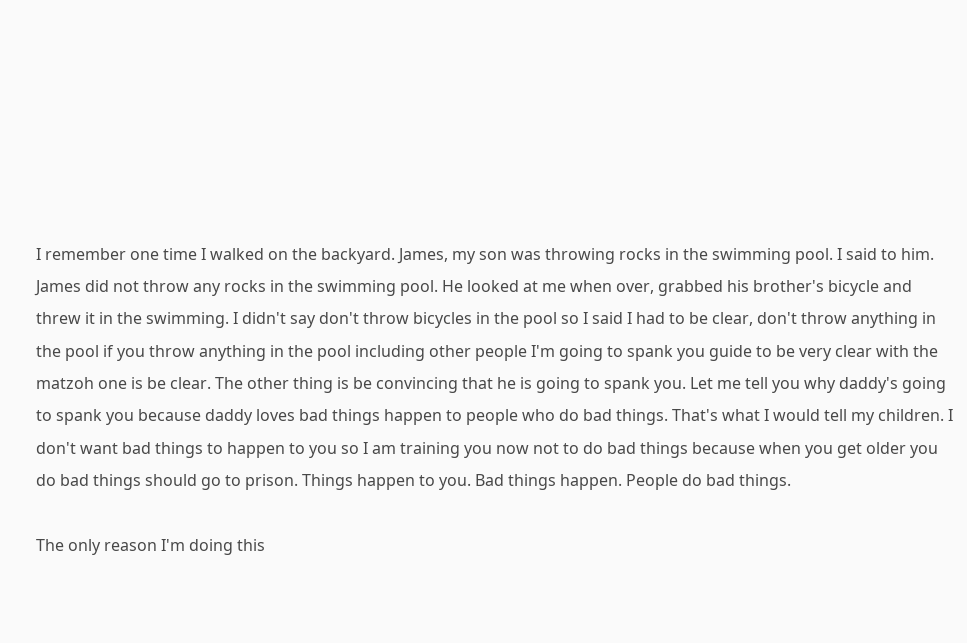I remember one time I walked on the backyard. James, my son was throwing rocks in the swimming pool. I said to him. James did not throw any rocks in the swimming pool. He looked at me when over, grabbed his brother's bicycle and threw it in the swimming. I didn't say don't throw bicycles in the pool so I said I had to be clear, don't throw anything in the pool if you throw anything in the pool including other people I'm going to spank you guide to be very clear with the matzoh one is be clear. The other thing is be convincing that he is going to spank you. Let me tell you why daddy's going to spank you because daddy loves bad things happen to people who do bad things. That's what I would tell my children. I don't want bad things to happen to you so I am training you now not to do bad things because when you get older you do bad things should go to prison. Things happen to you. Bad things happen. People do bad things.

The only reason I'm doing this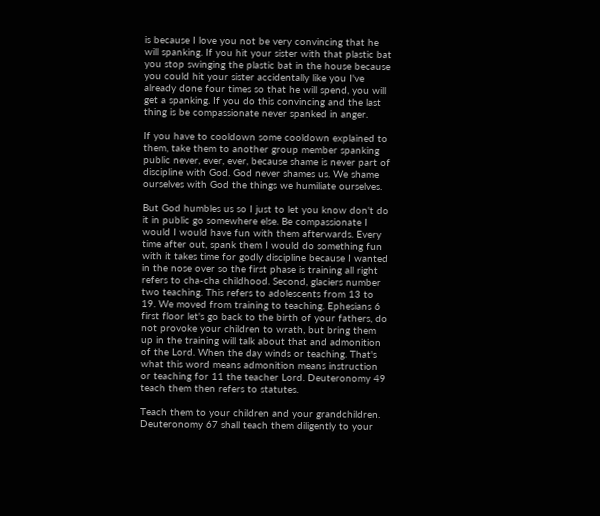is because I love you not be very convincing that he will spanking. If you hit your sister with that plastic bat you stop swinging the plastic bat in the house because you could hit your sister accidentally like you I've already done four times so that he will spend, you will get a spanking. If you do this convincing and the last thing is be compassionate never spanked in anger.

If you have to cooldown some cooldown explained to them, take them to another group member spanking public never, ever, ever, because shame is never part of discipline with God. God never shames us. We shame ourselves with God the things we humiliate ourselves.

But God humbles us so I just to let you know don't do it in public go somewhere else. Be compassionate I would I would have fun with them afterwards. Every time after out, spank them I would do something fun with it takes time for godly discipline because I wanted in the nose over so the first phase is training all right refers to cha-cha childhood. Second, glaciers number two teaching. This refers to adolescents from 13 to 19. We moved from training to teaching. Ephesians 6 first floor let's go back to the birth of your fathers, do not provoke your children to wrath, but bring them up in the training will talk about that and admonition of the Lord. When the day winds or teaching. That's what this word means admonition means instruction or teaching for 11 the teacher Lord. Deuteronomy 49 teach them then refers to statutes.

Teach them to your children and your grandchildren. Deuteronomy 67 shall teach them diligently to your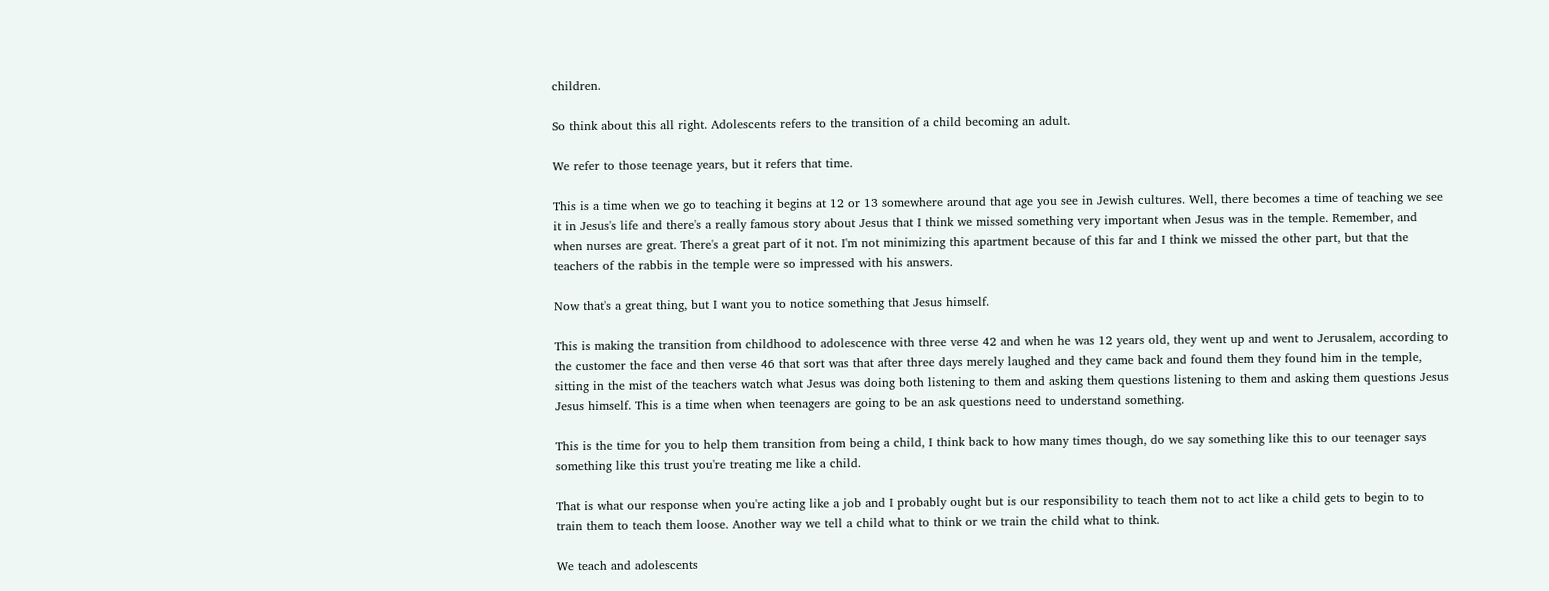children.

So think about this all right. Adolescents refers to the transition of a child becoming an adult.

We refer to those teenage years, but it refers that time.

This is a time when we go to teaching it begins at 12 or 13 somewhere around that age you see in Jewish cultures. Well, there becomes a time of teaching we see it in Jesus's life and there's a really famous story about Jesus that I think we missed something very important when Jesus was in the temple. Remember, and when nurses are great. There's a great part of it not. I'm not minimizing this apartment because of this far and I think we missed the other part, but that the teachers of the rabbis in the temple were so impressed with his answers.

Now that's a great thing, but I want you to notice something that Jesus himself.

This is making the transition from childhood to adolescence with three verse 42 and when he was 12 years old, they went up and went to Jerusalem, according to the customer the face and then verse 46 that sort was that after three days merely laughed and they came back and found them they found him in the temple, sitting in the mist of the teachers watch what Jesus was doing both listening to them and asking them questions listening to them and asking them questions Jesus Jesus himself. This is a time when when teenagers are going to be an ask questions need to understand something.

This is the time for you to help them transition from being a child, I think back to how many times though, do we say something like this to our teenager says something like this trust you're treating me like a child.

That is what our response when you're acting like a job and I probably ought but is our responsibility to teach them not to act like a child gets to begin to to train them to teach them loose. Another way we tell a child what to think or we train the child what to think.

We teach and adolescents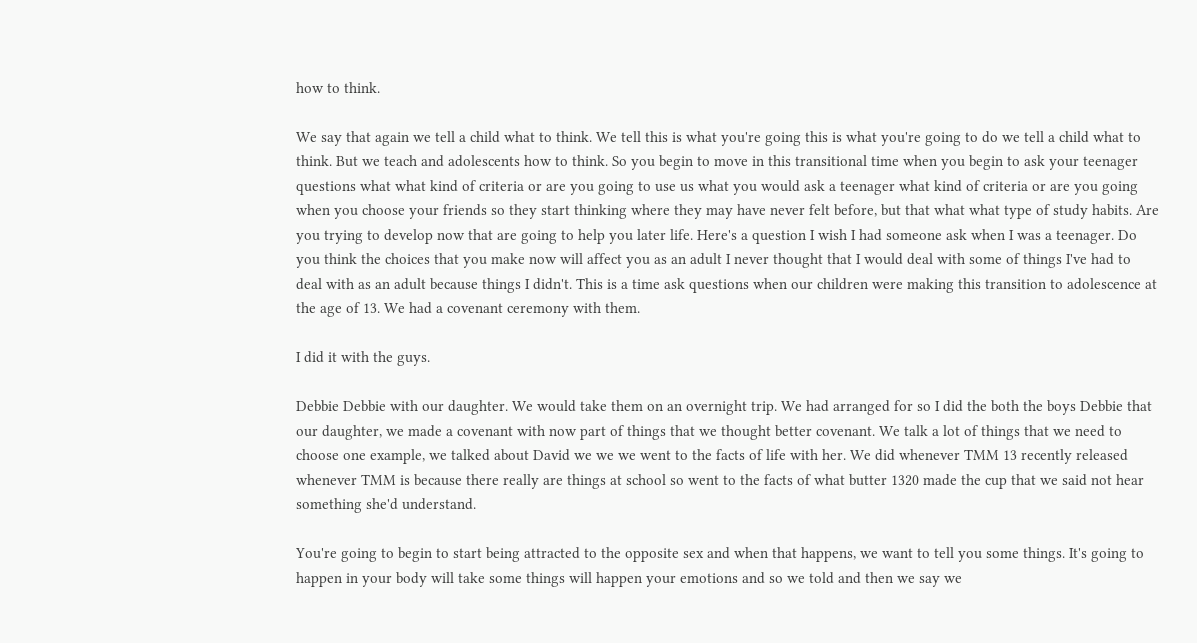how to think.

We say that again we tell a child what to think. We tell this is what you're going this is what you're going to do we tell a child what to think. But we teach and adolescents how to think. So you begin to move in this transitional time when you begin to ask your teenager questions what what kind of criteria or are you going to use us what you would ask a teenager what kind of criteria or are you going when you choose your friends so they start thinking where they may have never felt before, but that what what type of study habits. Are you trying to develop now that are going to help you later life. Here's a question I wish I had someone ask when I was a teenager. Do you think the choices that you make now will affect you as an adult I never thought that I would deal with some of things I've had to deal with as an adult because things I didn't. This is a time ask questions when our children were making this transition to adolescence at the age of 13. We had a covenant ceremony with them.

I did it with the guys.

Debbie Debbie with our daughter. We would take them on an overnight trip. We had arranged for so I did the both the boys Debbie that our daughter, we made a covenant with now part of things that we thought better covenant. We talk a lot of things that we need to choose one example, we talked about David we we we went to the facts of life with her. We did whenever TMM 13 recently released whenever TMM is because there really are things at school so went to the facts of what butter 1320 made the cup that we said not hear something she'd understand.

You're going to begin to start being attracted to the opposite sex and when that happens, we want to tell you some things. It's going to happen in your body will take some things will happen your emotions and so we told and then we say we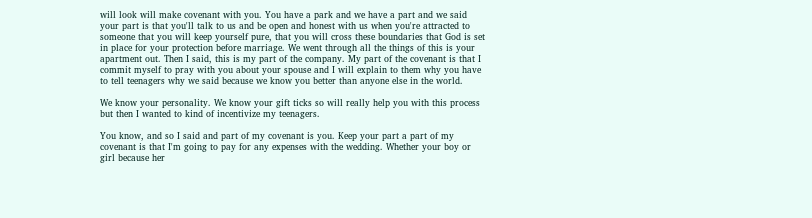will look will make covenant with you. You have a park and we have a part and we said your part is that you'll talk to us and be open and honest with us when you're attracted to someone that you will keep yourself pure, that you will cross these boundaries that God is set in place for your protection before marriage. We went through all the things of this is your apartment out. Then I said, this is my part of the company. My part of the covenant is that I commit myself to pray with you about your spouse and I will explain to them why you have to tell teenagers why we said because we know you better than anyone else in the world.

We know your personality. We know your gift ticks so will really help you with this process but then I wanted to kind of incentivize my teenagers.

You know, and so I said and part of my covenant is you. Keep your part a part of my covenant is that I'm going to pay for any expenses with the wedding. Whether your boy or girl because her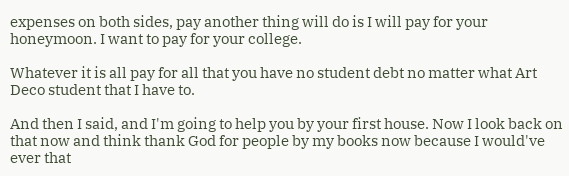expenses on both sides, pay another thing will do is I will pay for your honeymoon. I want to pay for your college.

Whatever it is all pay for all that you have no student debt no matter what Art Deco student that I have to.

And then I said, and I'm going to help you by your first house. Now I look back on that now and think thank God for people by my books now because I would've ever that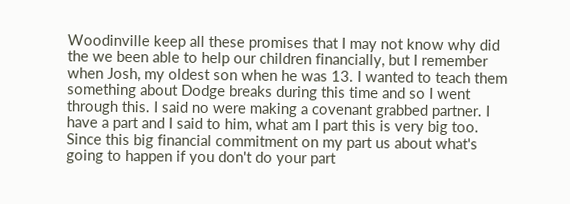Woodinville keep all these promises that I may not know why did the we been able to help our children financially, but I remember when Josh, my oldest son when he was 13. I wanted to teach them something about Dodge breaks during this time and so I went through this. I said no were making a covenant grabbed partner. I have a part and I said to him, what am I part this is very big too. Since this big financial commitment on my part us about what's going to happen if you don't do your part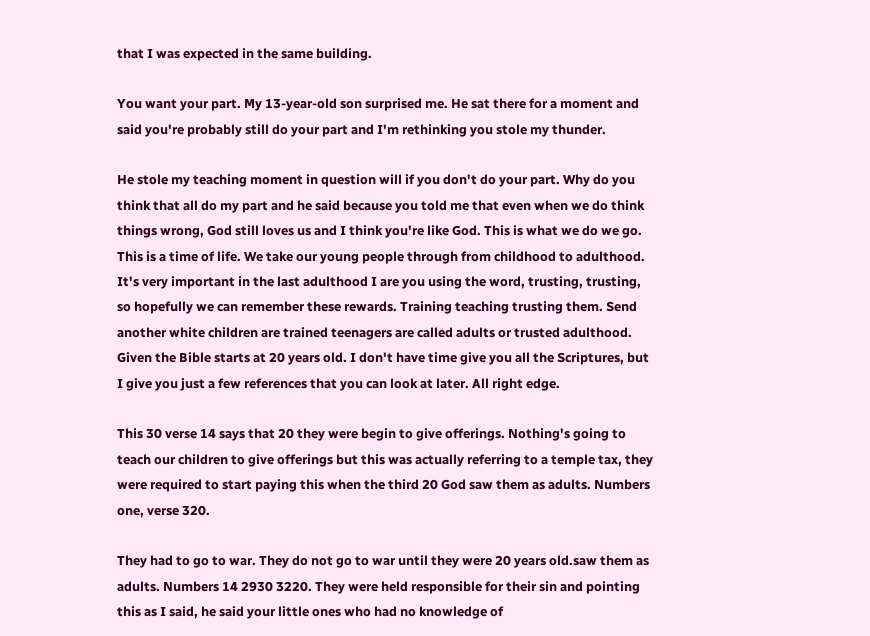that I was expected in the same building.

You want your part. My 13-year-old son surprised me. He sat there for a moment and said you're probably still do your part and I'm rethinking you stole my thunder.

He stole my teaching moment in question will if you don't do your part. Why do you think that all do my part and he said because you told me that even when we do think things wrong, God still loves us and I think you're like God. This is what we do we go. This is a time of life. We take our young people through from childhood to adulthood. It's very important in the last adulthood I are you using the word, trusting, trusting, so hopefully we can remember these rewards. Training teaching trusting them. Send another white children are trained teenagers are called adults or trusted adulthood. Given the Bible starts at 20 years old. I don't have time give you all the Scriptures, but I give you just a few references that you can look at later. All right edge.

This 30 verse 14 says that 20 they were begin to give offerings. Nothing's going to teach our children to give offerings but this was actually referring to a temple tax, they were required to start paying this when the third 20 God saw them as adults. Numbers one, verse 320.

They had to go to war. They do not go to war until they were 20 years old.saw them as adults. Numbers 14 2930 3220. They were held responsible for their sin and pointing this as I said, he said your little ones who had no knowledge of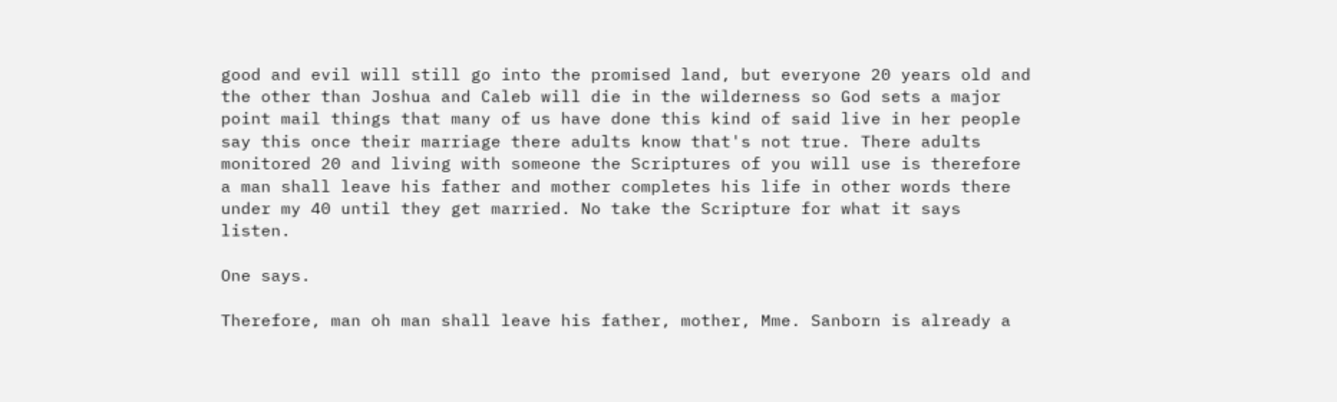good and evil will still go into the promised land, but everyone 20 years old and the other than Joshua and Caleb will die in the wilderness so God sets a major point mail things that many of us have done this kind of said live in her people say this once their marriage there adults know that's not true. There adults monitored 20 and living with someone the Scriptures of you will use is therefore a man shall leave his father and mother completes his life in other words there under my 40 until they get married. No take the Scripture for what it says listen.

One says.

Therefore, man oh man shall leave his father, mother, Mme. Sanborn is already a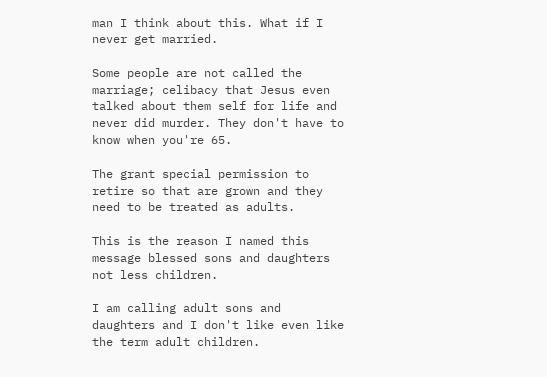man I think about this. What if I never get married.

Some people are not called the marriage; celibacy that Jesus even talked about them self for life and never did murder. They don't have to know when you're 65.

The grant special permission to retire so that are grown and they need to be treated as adults.

This is the reason I named this message blessed sons and daughters not less children.

I am calling adult sons and daughters and I don't like even like the term adult children.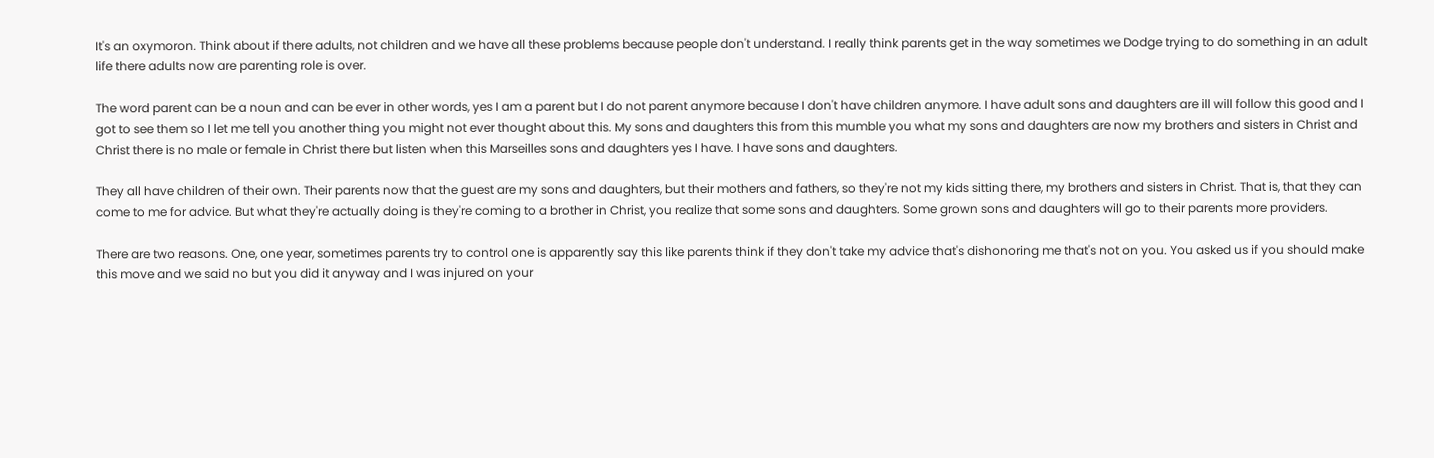It's an oxymoron. Think about if there adults, not children and we have all these problems because people don't understand. I really think parents get in the way sometimes we Dodge trying to do something in an adult life there adults now are parenting role is over.

The word parent can be a noun and can be ever in other words, yes I am a parent but I do not parent anymore because I don't have children anymore. I have adult sons and daughters are ill will follow this good and I got to see them so I let me tell you another thing you might not ever thought about this. My sons and daughters this from this mumble you what my sons and daughters are now my brothers and sisters in Christ and Christ there is no male or female in Christ there but listen when this Marseilles sons and daughters yes I have. I have sons and daughters.

They all have children of their own. Their parents now that the guest are my sons and daughters, but their mothers and fathers, so they're not my kids sitting there, my brothers and sisters in Christ. That is, that they can come to me for advice. But what they're actually doing is they're coming to a brother in Christ, you realize that some sons and daughters. Some grown sons and daughters will go to their parents more providers.

There are two reasons. One, one year, sometimes parents try to control one is apparently say this like parents think if they don't take my advice that's dishonoring me that's not on you. You asked us if you should make this move and we said no but you did it anyway and I was injured on your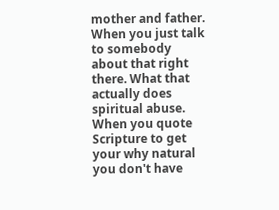mother and father. When you just talk to somebody about that right there. What that actually does spiritual abuse. When you quote Scripture to get your why natural you don't have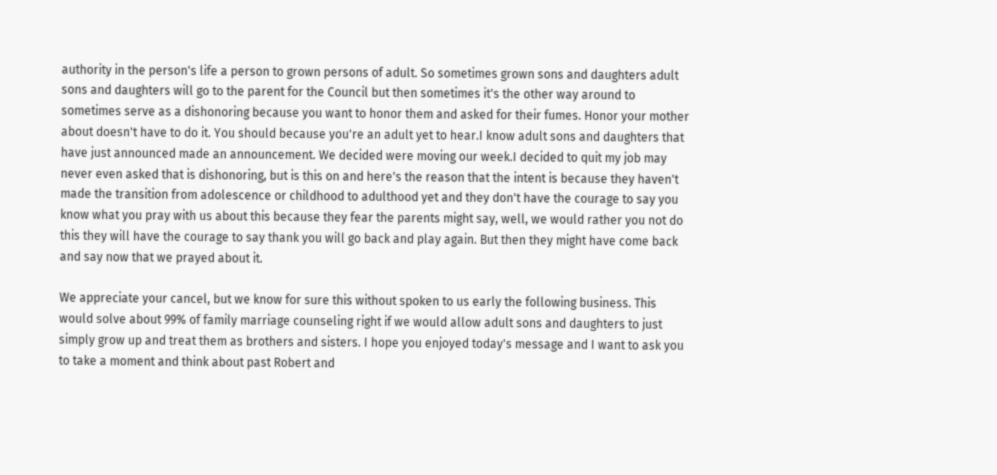authority in the person's life a person to grown persons of adult. So sometimes grown sons and daughters adult sons and daughters will go to the parent for the Council but then sometimes it's the other way around to sometimes serve as a dishonoring because you want to honor them and asked for their fumes. Honor your mother about doesn't have to do it. You should because you're an adult yet to hear.I know adult sons and daughters that have just announced made an announcement. We decided were moving our week.I decided to quit my job may never even asked that is dishonoring, but is this on and here's the reason that the intent is because they haven't made the transition from adolescence or childhood to adulthood yet and they don't have the courage to say you know what you pray with us about this because they fear the parents might say, well, we would rather you not do this they will have the courage to say thank you will go back and play again. But then they might have come back and say now that we prayed about it.

We appreciate your cancel, but we know for sure this without spoken to us early the following business. This would solve about 99% of family marriage counseling right if we would allow adult sons and daughters to just simply grow up and treat them as brothers and sisters. I hope you enjoyed today's message and I want to ask you to take a moment and think about past Robert and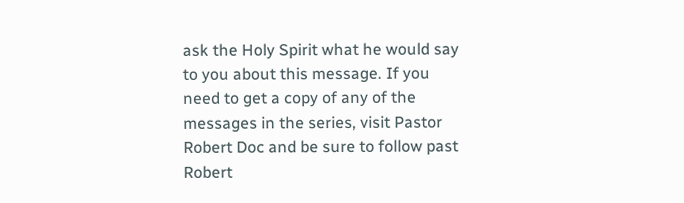ask the Holy Spirit what he would say to you about this message. If you need to get a copy of any of the messages in the series, visit Pastor Robert Doc and be sure to follow past Robert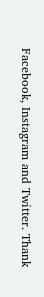Facebook, Instagram and Twitter. Thank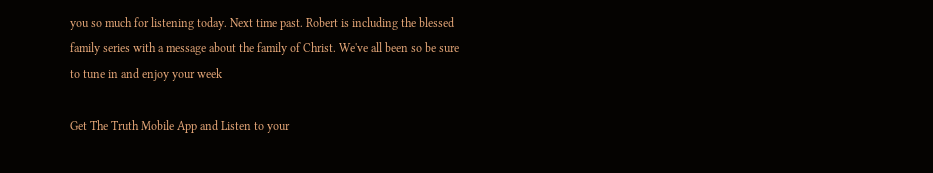you so much for listening today. Next time past. Robert is including the blessed family series with a message about the family of Christ. We've all been so be sure to tune in and enjoy your week

Get The Truth Mobile App and Listen to your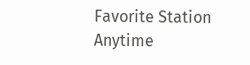Favorite Station Anytime